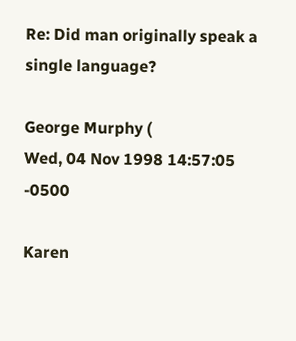Re: Did man originally speak a single language?

George Murphy (
Wed, 04 Nov 1998 14:57:05 -0500

Karen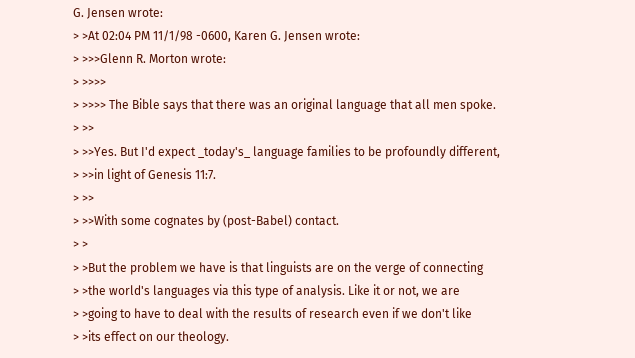G. Jensen wrote:
> >At 02:04 PM 11/1/98 -0600, Karen G. Jensen wrote:
> >>>Glenn R. Morton wrote:
> >>>>
> >>>> The Bible says that there was an original language that all men spoke.
> >>
> >>Yes. But I'd expect _today's_ language families to be profoundly different,
> >>in light of Genesis 11:7.
> >>
> >>With some cognates by (post-Babel) contact.
> >
> >But the problem we have is that linguists are on the verge of connecting
> >the world's languages via this type of analysis. Like it or not, we are
> >going to have to deal with the results of research even if we don't like
> >its effect on our theology.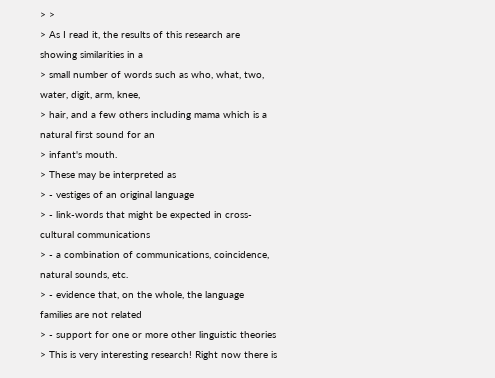> >
> As I read it, the results of this research are showing similarities in a
> small number of words such as who, what, two, water, digit, arm, knee,
> hair, and a few others including mama which is a natural first sound for an
> infant's mouth.
> These may be interpreted as
> - vestiges of an original language
> - link-words that might be expected in cross-cultural communications
> - a combination of communications, coincidence, natural sounds, etc.
> - evidence that, on the whole, the language families are not related
> - support for one or more other linguistic theories
> This is very interesting research! Right now there is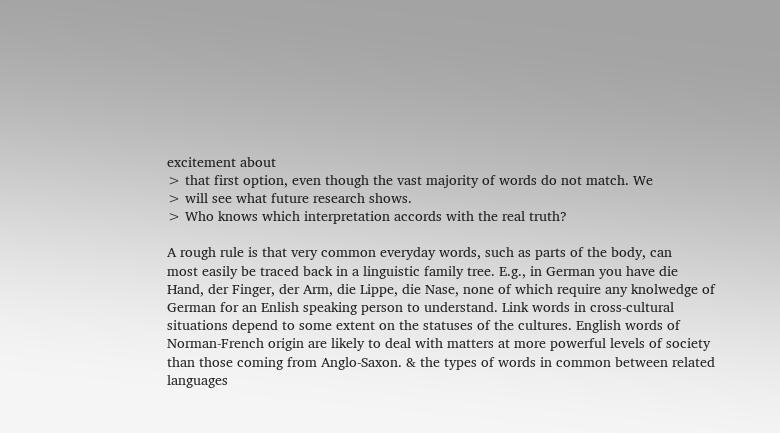excitement about
> that first option, even though the vast majority of words do not match. We
> will see what future research shows.
> Who knows which interpretation accords with the real truth?

A rough rule is that very common everyday words, such as parts of the body, can
most easily be traced back in a linguistic family tree. E.g., in German you have die
Hand, der Finger, der Arm, die Lippe, die Nase, none of which require any knolwedge of
German for an Enlish speaking person to understand. Link words in cross-cultural
situations depend to some extent on the statuses of the cultures. English words of
Norman-French origin are likely to deal with matters at more powerful levels of society
than those coming from Anglo-Saxon. & the types of words in common between related
languages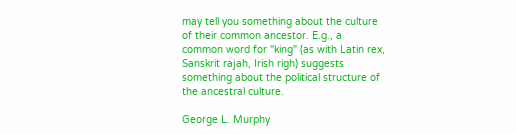may tell you something about the culture of their common ancestor. E.g., a
common word for "king" (as with Latin rex, Sanskrit rajah, Irish righ) suggests
something about the political structure of the ancestral culture.

George L. Murphy